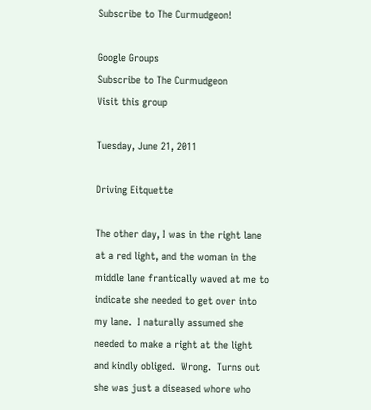Subscribe to The Curmudgeon!

Google Groups
Subscribe to The Curmudgeon
Visit this group

Tuesday, June 21, 2011

Driving Eitquette

The other day, I was in the right lane at a red light, and the woman in the middle lane frantically waved at me to indicate she needed to get over into my lane.  I naturally assumed she needed to make a right at the light and kindly obliged.  Wrong.  Turns out she was just a diseased whore who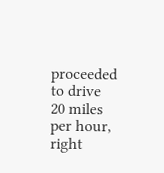proceeded to drive 20 miles per hour, right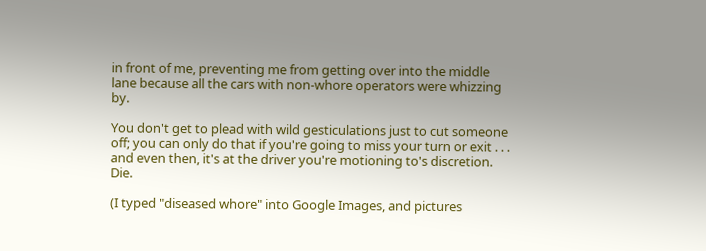in front of me, preventing me from getting over into the middle lane because all the cars with non-whore operators were whizzing by.

You don't get to plead with wild gesticulations just to cut someone off; you can only do that if you're going to miss your turn or exit . . . and even then, it's at the driver you're motioning to's discretion.  Die.

(I typed "diseased whore" into Google Images, and pictures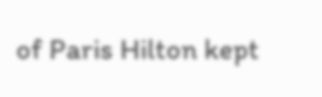of Paris Hilton kept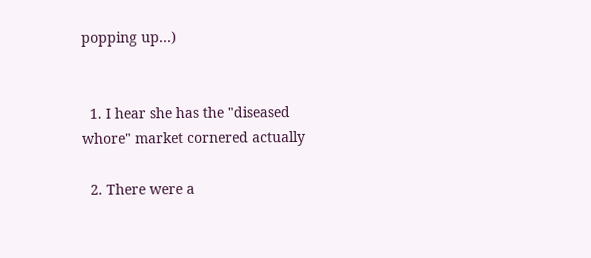popping up...)


  1. I hear she has the "diseased whore" market cornered actually

  2. There were a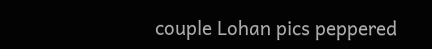couple Lohan pics peppered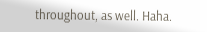throughout, as well. Haha.